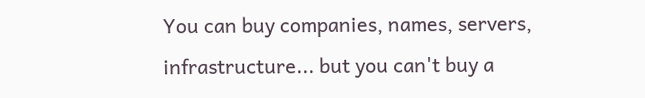You can buy companies, names, servers, infrastructure... but you can't buy a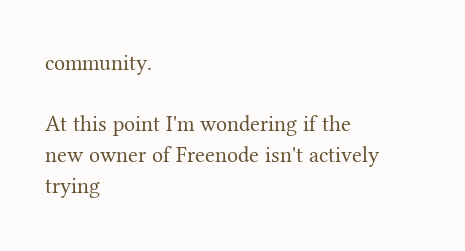community.

At this point I'm wondering if the new owner of Freenode isn't actively trying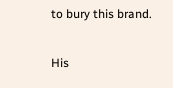to bury this brand.

His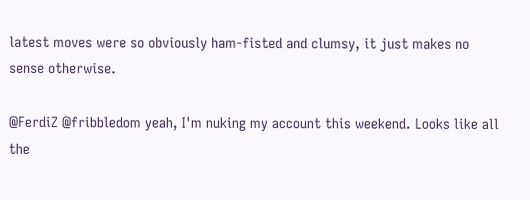latest moves were so obviously ham-fisted and clumsy, it just makes no sense otherwise.

@FerdiZ @fribbledom yeah, I'm nuking my account this weekend. Looks like all the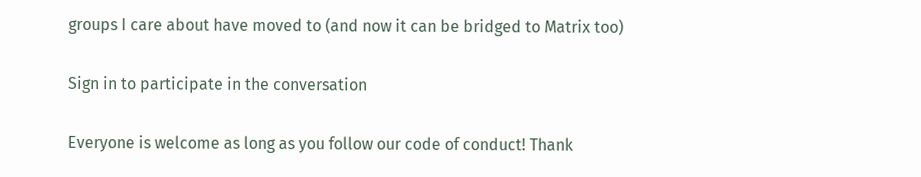groups I care about have moved to (and now it can be bridged to Matrix too)

Sign in to participate in the conversation

Everyone is welcome as long as you follow our code of conduct! Thank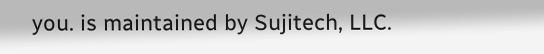you. is maintained by Sujitech, LLC.